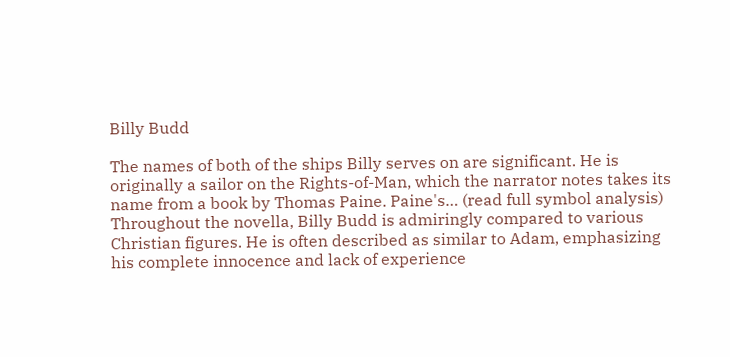Billy Budd

The names of both of the ships Billy serves on are significant. He is originally a sailor on the Rights-of-Man, which the narrator notes takes its name from a book by Thomas Paine. Paine's… (read full symbol analysis)
Throughout the novella, Billy Budd is admiringly compared to various Christian figures. He is often described as similar to Adam, emphasizing his complete innocence and lack of experience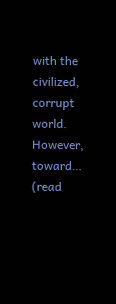with the civilized, corrupt world. However, toward… (read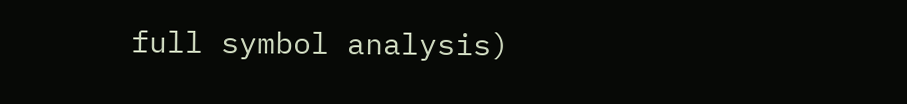full symbol analysis)